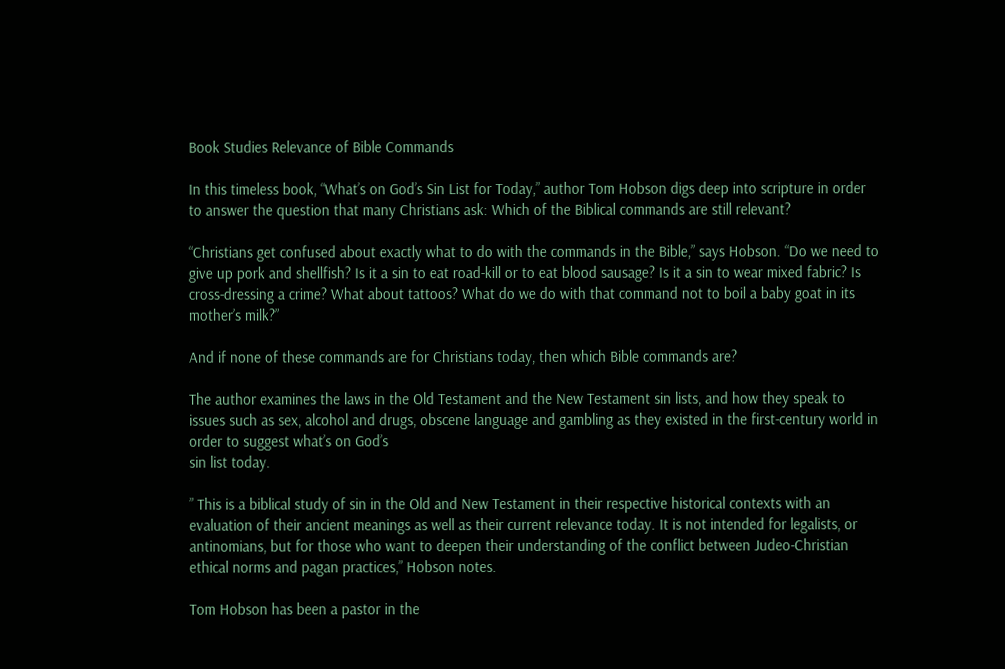Book Studies Relevance of Bible Commands

In this timeless book, “What’s on God’s Sin List for Today,” author Tom Hobson digs deep into scripture in order to answer the question that many Christians ask: Which of the Biblical commands are still relevant?

“Christians get confused about exactly what to do with the commands in the Bible,” says Hobson. “Do we need to give up pork and shellfish? Is it a sin to eat road-kill or to eat blood sausage? Is it a sin to wear mixed fabric? Is cross-dressing a crime? What about tattoos? What do we do with that command not to boil a baby goat in its mother’s milk?”

And if none of these commands are for Christians today, then which Bible commands are?

The author examines the laws in the Old Testament and the New Testament sin lists, and how they speak to issues such as sex, alcohol and drugs, obscene language and gambling as they existed in the first-century world in order to suggest what’s on God’s
sin list today.

” This is a biblical study of sin in the Old and New Testament in their respective historical contexts with an evaluation of their ancient meanings as well as their current relevance today. It is not intended for legalists, or antinomians, but for those who want to deepen their understanding of the conflict between Judeo-Christian ethical norms and pagan practices,” Hobson notes.

Tom Hobson has been a pastor in the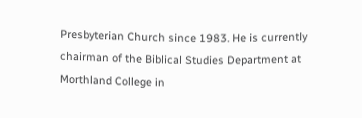Presbyterian Church since 1983. He is currently chairman of the Biblical Studies Department at Morthland College in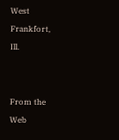West Frankfort, Ill.


From the Web